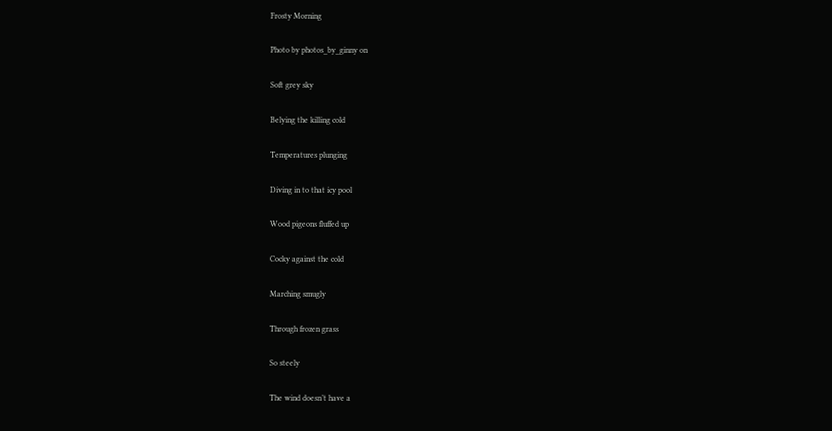Frosty Morning

Photo by photos_by_ginny on

Soft grey sky

Belying the killing cold

Temperatures plunging

Diving in to that icy pool

Wood pigeons fluffed up

Cocky against the cold

Marching smugly

Through frozen grass

So steely

The wind doesn’t have a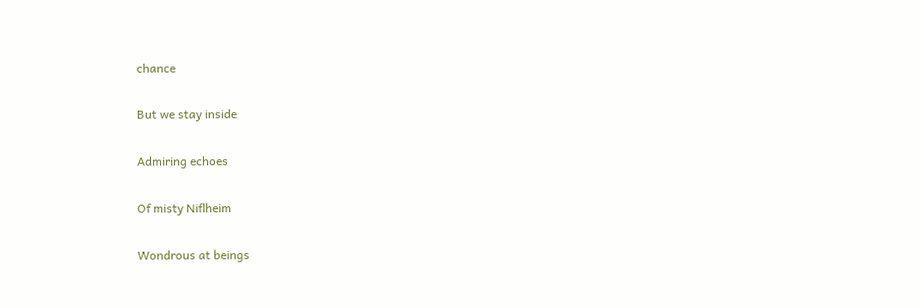chance

But we stay inside

Admiring echoes

Of misty Niflheim

Wondrous at beings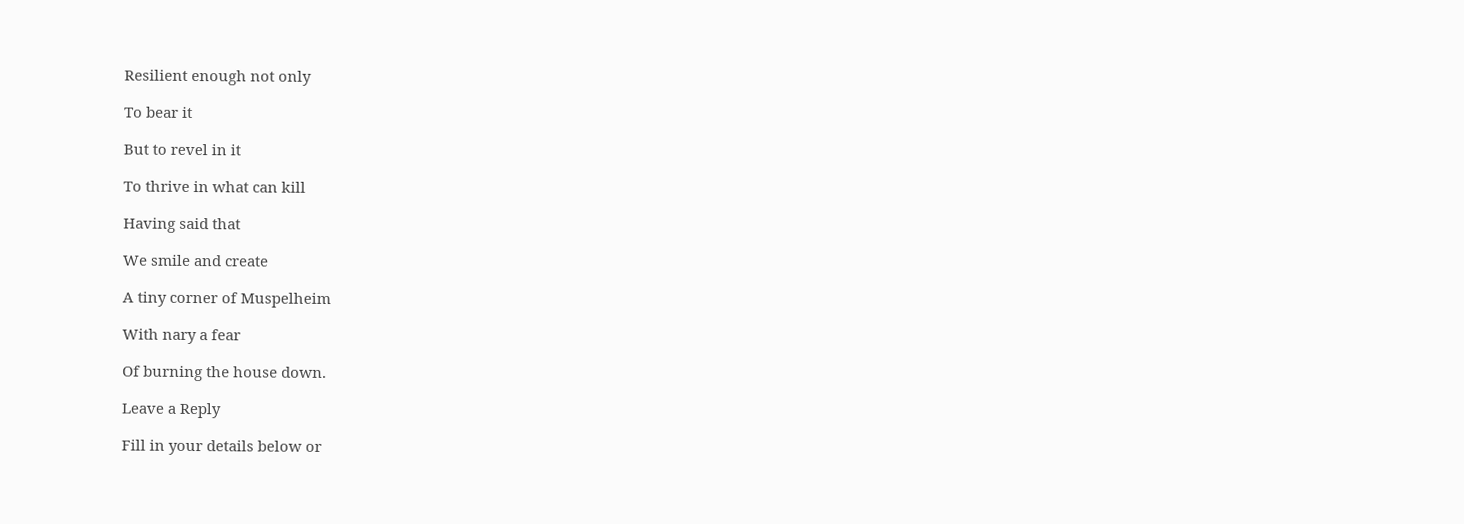Resilient enough not only

To bear it

But to revel in it

To thrive in what can kill

Having said that

We smile and create

A tiny corner of Muspelheim

With nary a fear

Of burning the house down.

Leave a Reply

Fill in your details below or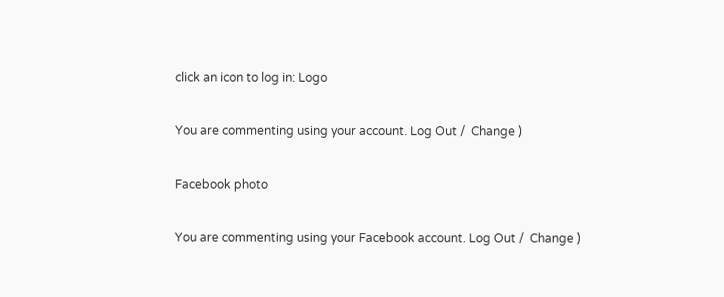click an icon to log in: Logo

You are commenting using your account. Log Out /  Change )

Facebook photo

You are commenting using your Facebook account. Log Out /  Change )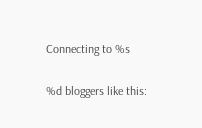Connecting to %s

%d bloggers like this: